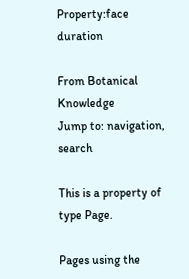Property:face duration

From Botanical Knowledge
Jump to: navigation, search

This is a property of type Page.

Pages using the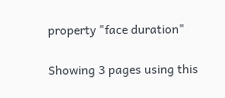property "face duration"

Showing 3 pages using this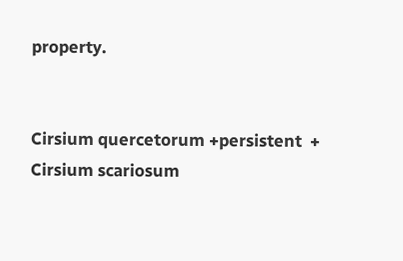property.


Cirsium quercetorum +persistent  +
Cirsium scariosum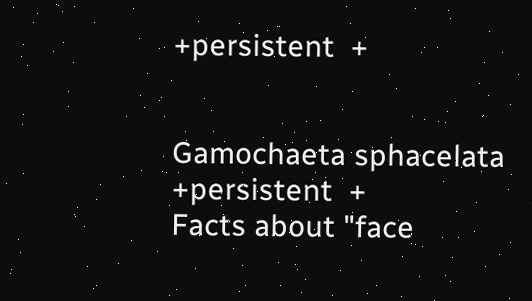+persistent  +


Gamochaeta sphacelata +persistent  +
Facts about "face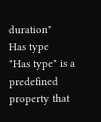duration"
Has type
"Has type" is a predefined property that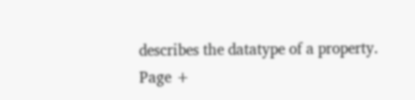describes the datatype of a property.
Page +